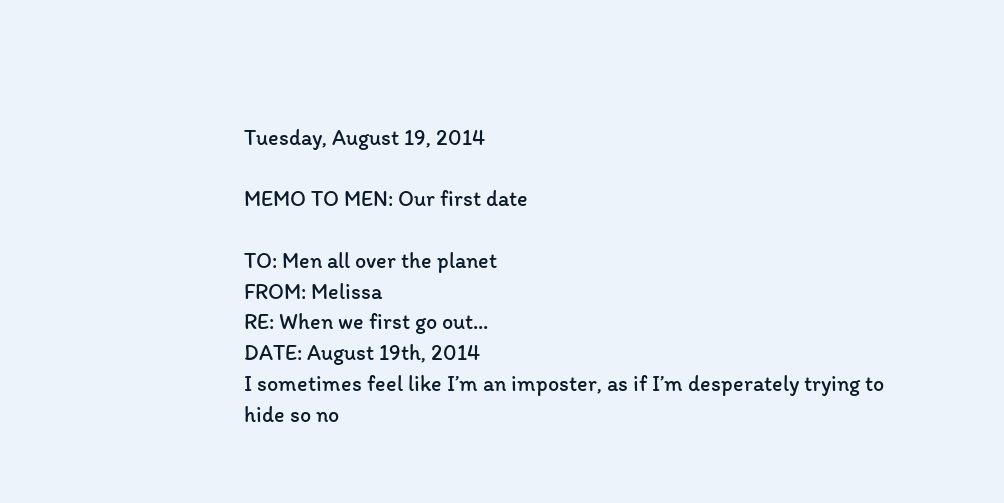Tuesday, August 19, 2014

MEMO TO MEN: Our first date

TO: Men all over the planet
FROM: Melissa
RE: When we first go out...
DATE: August 19th, 2014
I sometimes feel like I’m an imposter, as if I’m desperately trying to hide so no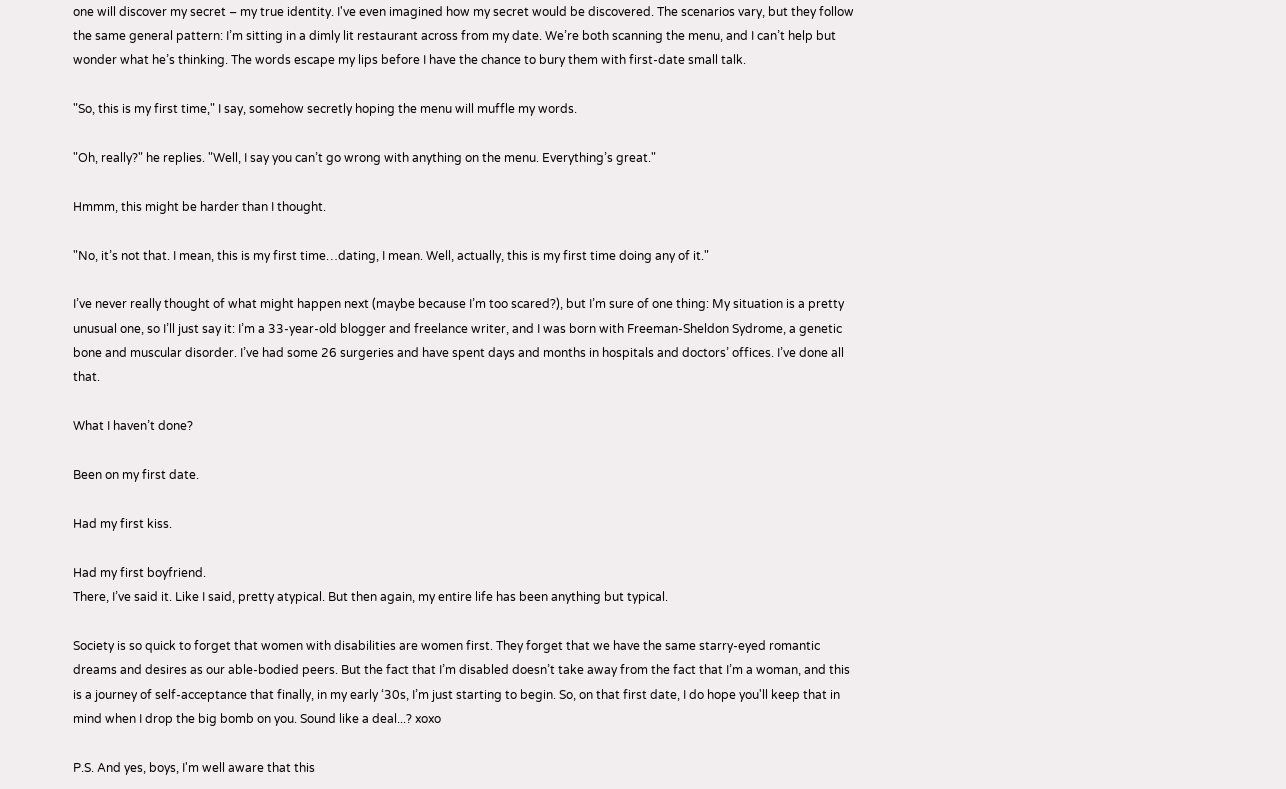one will discover my secret – my true identity. I've even imagined how my secret would be discovered. The scenarios vary, but they follow the same general pattern: I’m sitting in a dimly lit restaurant across from my date. We’re both scanning the menu, and I can’t help but wonder what he’s thinking. The words escape my lips before I have the chance to bury them with first-date small talk.

"So, this is my first time," I say, somehow secretly hoping the menu will muffle my words.

"Oh, really?" he replies. "Well, I say you can’t go wrong with anything on the menu. Everything’s great."

Hmmm, this might be harder than I thought.

"No, it’s not that. I mean, this is my first time…dating, I mean. Well, actually, this is my first time doing any of it."

I’ve never really thought of what might happen next (maybe because I’m too scared?), but I’m sure of one thing: My situation is a pretty unusual one, so I’ll just say it: I’m a 33-year-old blogger and freelance writer, and I was born with Freeman-Sheldon Sydrome, a genetic bone and muscular disorder. I’ve had some 26 surgeries and have spent days and months in hospitals and doctors’ offices. I’ve done all that.

What I haven’t done?

Been on my first date.

Had my first kiss.

Had my first boyfriend.
There, I’ve said it. Like I said, pretty atypical. But then again, my entire life has been anything but typical.

Society is so quick to forget that women with disabilities are women first. They forget that we have the same starry-eyed romantic dreams and desires as our able-bodied peers. But the fact that I’m disabled doesn’t take away from the fact that I’m a woman, and this is a journey of self-acceptance that finally, in my early ‘30s, I’m just starting to begin. So, on that first date, I do hope you'll keep that in mind when I drop the big bomb on you. Sound like a deal...? xoxo

P.S. And yes, boys, I'm well aware that this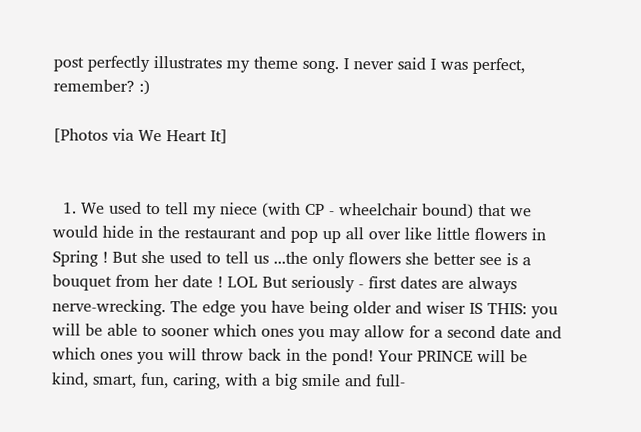post perfectly illustrates my theme song. I never said I was perfect, remember? :)

[Photos via We Heart It]


  1. We used to tell my niece (with CP - wheelchair bound) that we would hide in the restaurant and pop up all over like little flowers in Spring ! But she used to tell us ...the only flowers she better see is a bouquet from her date ! LOL But seriously - first dates are always nerve-wrecking. The edge you have being older and wiser IS THIS: you will be able to sooner which ones you may allow for a second date and which ones you will throw back in the pond! Your PRINCE will be kind, smart, fun, caring, with a big smile and full-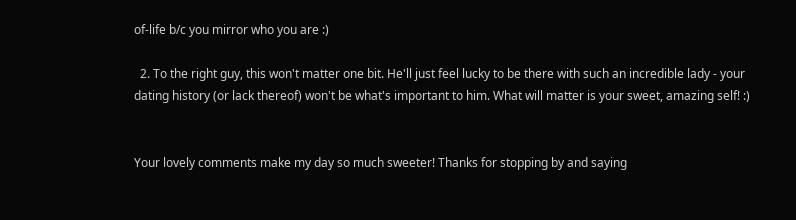of-life b/c you mirror who you are :)

  2. To the right guy, this won't matter one bit. He'll just feel lucky to be there with such an incredible lady - your dating history (or lack thereof) won't be what's important to him. What will matter is your sweet, amazing self! :)


Your lovely comments make my day so much sweeter! Thanks for stopping by and saying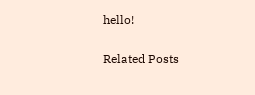hello!


Related Posts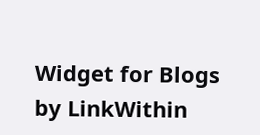Widget for Blogs by LinkWithin